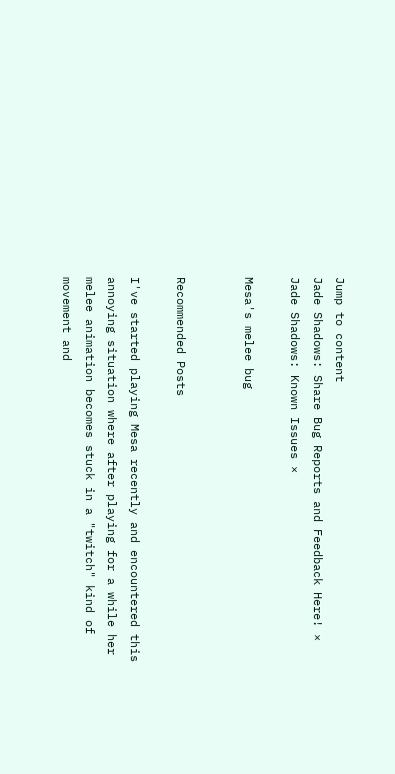Jump to content
Jade Shadows: Share Bug Reports and Feedback Here! ×
Jade Shadows: Known Issues ×

Mesa's melee bug


Recommended Posts

I've started playing Mesa recently and encountered this annoying situation where after playing for a while her melee animation becomes stuck in a "twitch" kind of movement and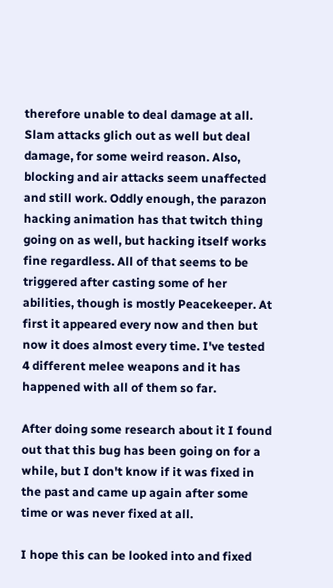therefore unable to deal damage at all. Slam attacks glich out as well but deal damage, for some weird reason. Also, blocking and air attacks seem unaffected and still work. Oddly enough, the parazon hacking animation has that twitch thing going on as well, but hacking itself works fine regardless. All of that seems to be triggered after casting some of her abilities, though is mostly Peacekeeper. At first it appeared every now and then but now it does almost every time. I've tested 4 different melee weapons and it has happened with all of them so far.

After doing some research about it I found out that this bug has been going on for a while, but I don't know if it was fixed in the past and came up again after some time or was never fixed at all.

I hope this can be looked into and fixed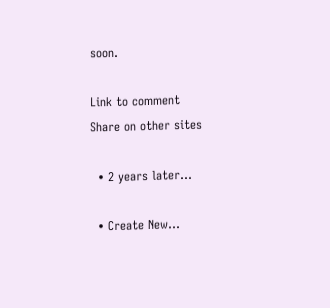soon.

Link to comment
Share on other sites

  • 2 years later...

  • Create New...